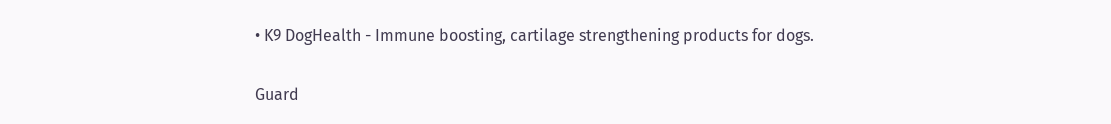• K9 DogHealth - Immune boosting, cartilage strengthening products for dogs.

Guard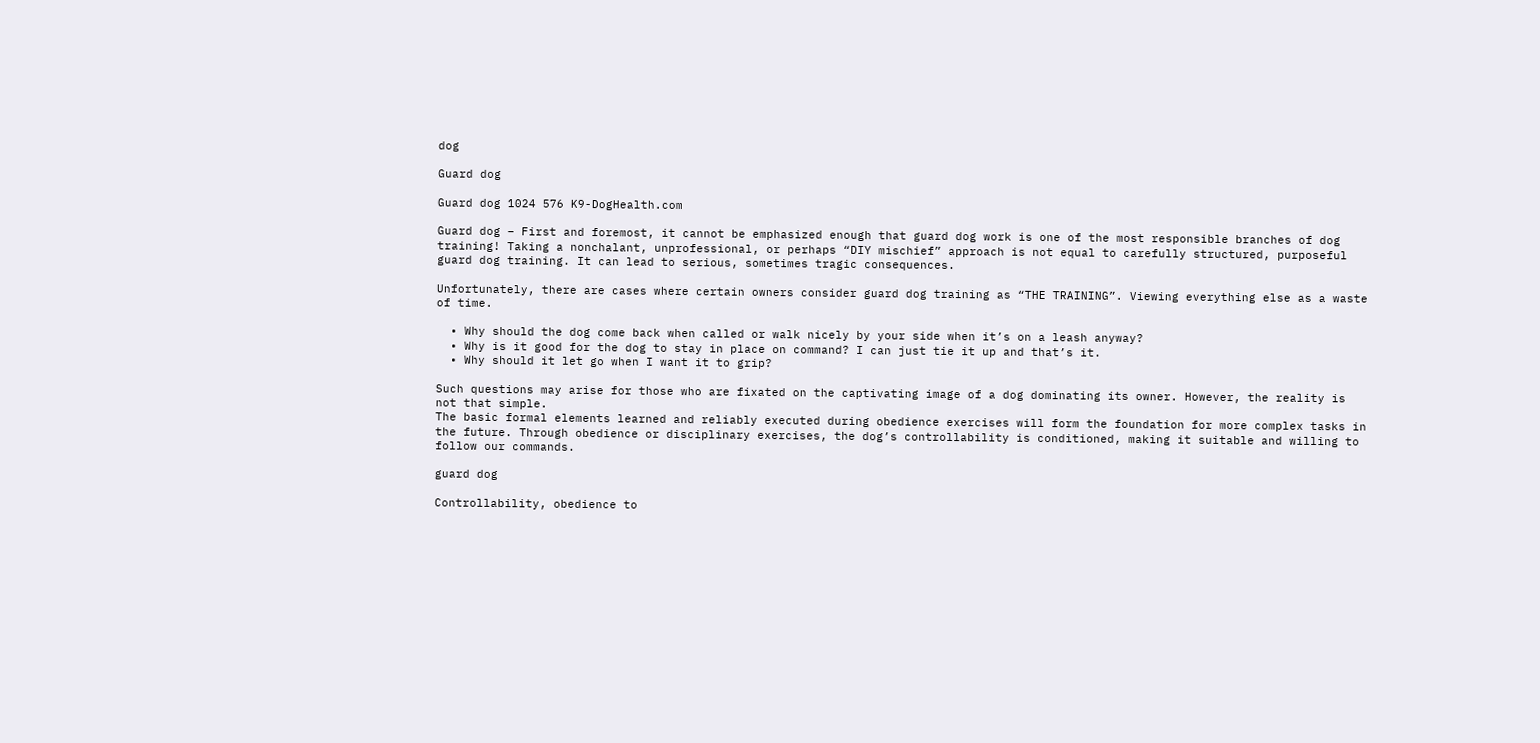dog

Guard dog

Guard dog 1024 576 K9-DogHealth.com

Guard dog – First and foremost, it cannot be emphasized enough that guard dog work is one of the most responsible branches of dog training! Taking a nonchalant, unprofessional, or perhaps “DIY mischief” approach is not equal to carefully structured, purposeful guard dog training. It can lead to serious, sometimes tragic consequences.

Unfortunately, there are cases where certain owners consider guard dog training as “THE TRAINING”. Viewing everything else as a waste of time.

  • Why should the dog come back when called or walk nicely by your side when it’s on a leash anyway?
  • Why is it good for the dog to stay in place on command? I can just tie it up and that’s it.
  • Why should it let go when I want it to grip?

Such questions may arise for those who are fixated on the captivating image of a dog dominating its owner. However, the reality is not that simple.
The basic formal elements learned and reliably executed during obedience exercises will form the foundation for more complex tasks in the future. Through obedience or disciplinary exercises, the dog’s controllability is conditioned, making it suitable and willing to follow our commands.

guard dog

Controllability, obedience to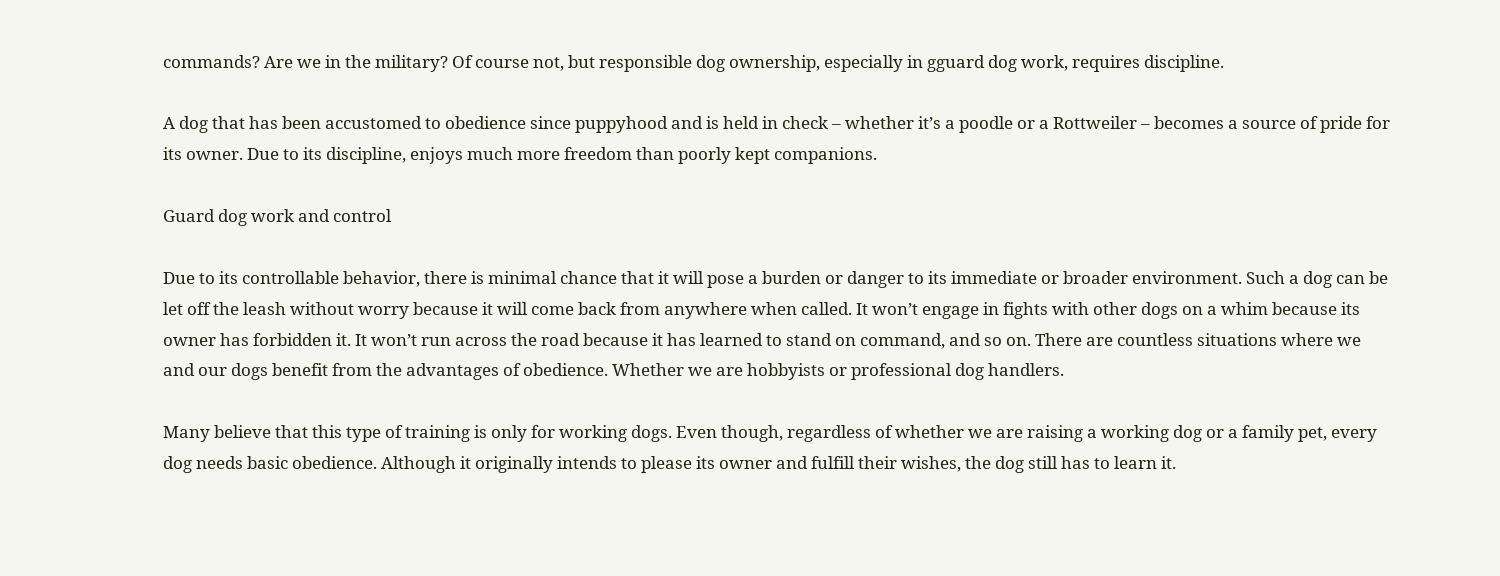commands? Are we in the military? Of course not, but responsible dog ownership, especially in gguard dog work, requires discipline.

A dog that has been accustomed to obedience since puppyhood and is held in check – whether it’s a poodle or a Rottweiler – becomes a source of pride for its owner. Due to its discipline, enjoys much more freedom than poorly kept companions.

Guard dog work and control

Due to its controllable behavior, there is minimal chance that it will pose a burden or danger to its immediate or broader environment. Such a dog can be let off the leash without worry because it will come back from anywhere when called. It won’t engage in fights with other dogs on a whim because its owner has forbidden it. It won’t run across the road because it has learned to stand on command, and so on. There are countless situations where we and our dogs benefit from the advantages of obedience. Whether we are hobbyists or professional dog handlers.

Many believe that this type of training is only for working dogs. Even though, regardless of whether we are raising a working dog or a family pet, every dog needs basic obedience. Although it originally intends to please its owner and fulfill their wishes, the dog still has to learn it.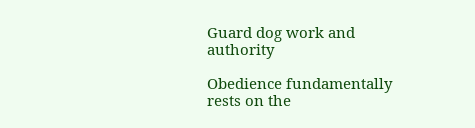Guard dog work and authority

Obedience fundamentally rests on the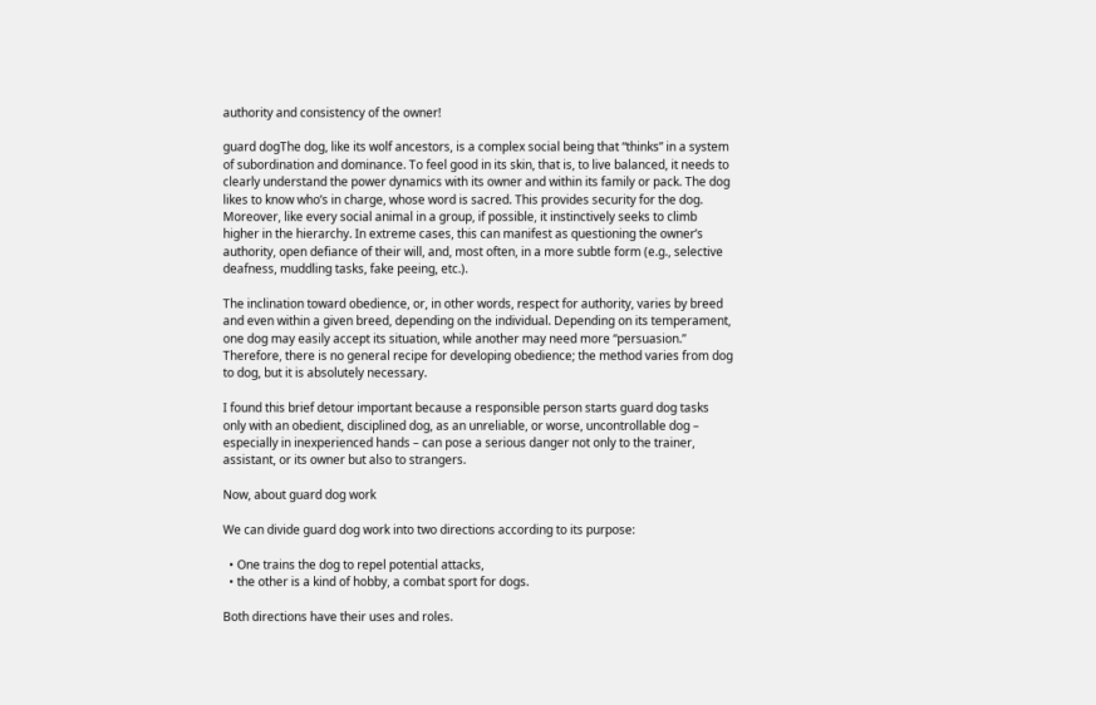authority and consistency of the owner!

guard dogThe dog, like its wolf ancestors, is a complex social being that “thinks” in a system of subordination and dominance. To feel good in its skin, that is, to live balanced, it needs to clearly understand the power dynamics with its owner and within its family or pack. The dog likes to know who’s in charge, whose word is sacred. This provides security for the dog. Moreover, like every social animal in a group, if possible, it instinctively seeks to climb higher in the hierarchy. In extreme cases, this can manifest as questioning the owner’s authority, open defiance of their will, and, most often, in a more subtle form (e.g., selective deafness, muddling tasks, fake peeing, etc.).

The inclination toward obedience, or, in other words, respect for authority, varies by breed and even within a given breed, depending on the individual. Depending on its temperament, one dog may easily accept its situation, while another may need more “persuasion.” Therefore, there is no general recipe for developing obedience; the method varies from dog to dog, but it is absolutely necessary.

I found this brief detour important because a responsible person starts guard dog tasks only with an obedient, disciplined dog, as an unreliable, or worse, uncontrollable dog – especially in inexperienced hands – can pose a serious danger not only to the trainer, assistant, or its owner but also to strangers.

Now, about guard dog work

We can divide guard dog work into two directions according to its purpose:

  • One trains the dog to repel potential attacks,
  • the other is a kind of hobby, a combat sport for dogs.

Both directions have their uses and roles.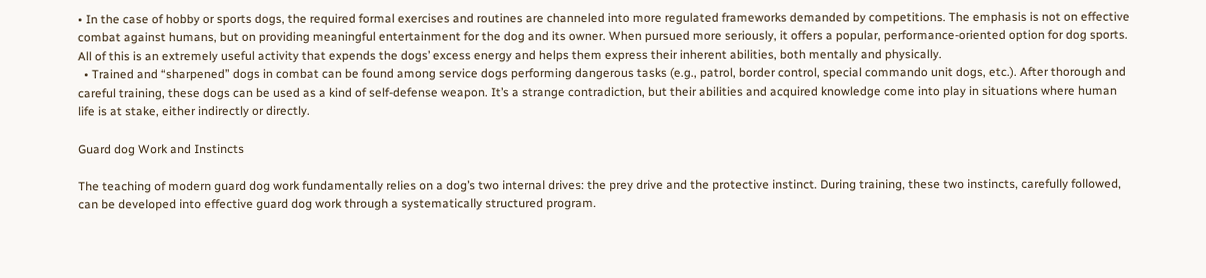• In the case of hobby or sports dogs, the required formal exercises and routines are channeled into more regulated frameworks demanded by competitions. The emphasis is not on effective combat against humans, but on providing meaningful entertainment for the dog and its owner. When pursued more seriously, it offers a popular, performance-oriented option for dog sports. All of this is an extremely useful activity that expends the dogs’ excess energy and helps them express their inherent abilities, both mentally and physically.
  • Trained and “sharpened” dogs in combat can be found among service dogs performing dangerous tasks (e.g., patrol, border control, special commando unit dogs, etc.). After thorough and careful training, these dogs can be used as a kind of self-defense weapon. It’s a strange contradiction, but their abilities and acquired knowledge come into play in situations where human life is at stake, either indirectly or directly.

Guard dog Work and Instincts

The teaching of modern guard dog work fundamentally relies on a dog’s two internal drives: the prey drive and the protective instinct. During training, these two instincts, carefully followed, can be developed into effective guard dog work through a systematically structured program.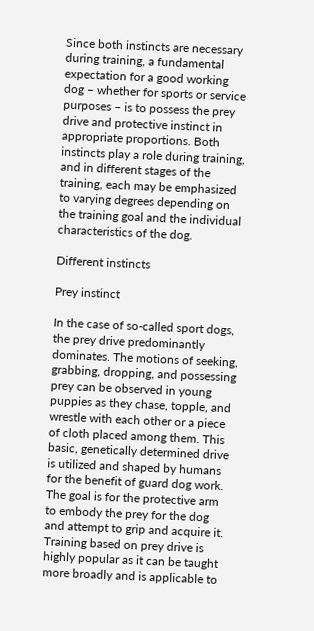Since both instincts are necessary during training, a fundamental expectation for a good working dog – whether for sports or service purposes – is to possess the prey drive and protective instinct in appropriate proportions. Both instincts play a role during training, and in different stages of the training, each may be emphasized to varying degrees depending on the training goal and the individual characteristics of the dog.

Different instincts

Prey instinct

In the case of so-called sport dogs, the prey drive predominantly dominates. The motions of seeking, grabbing, dropping, and possessing prey can be observed in young puppies as they chase, topple, and wrestle with each other or a piece of cloth placed among them. This basic, genetically determined drive is utilized and shaped by humans for the benefit of guard dog work. The goal is for the protective arm to embody the prey for the dog and attempt to grip and acquire it. Training based on prey drive is highly popular as it can be taught more broadly and is applicable to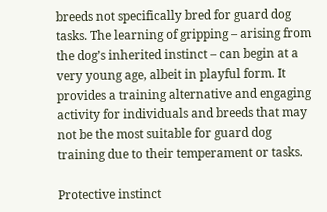breeds not specifically bred for guard dog tasks. The learning of gripping – arising from the dog’s inherited instinct – can begin at a very young age, albeit in playful form. It provides a training alternative and engaging activity for individuals and breeds that may not be the most suitable for guard dog training due to their temperament or tasks.

Protective instinct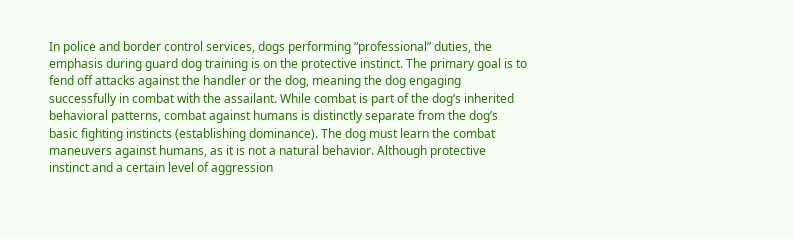In police and border control services, dogs performing “professional” duties, the emphasis during guard dog training is on the protective instinct. The primary goal is to fend off attacks against the handler or the dog, meaning the dog engaging successfully in combat with the assailant. While combat is part of the dog’s inherited behavioral patterns, combat against humans is distinctly separate from the dog’s basic fighting instincts (establishing dominance). The dog must learn the combat maneuvers against humans, as it is not a natural behavior. Although protective instinct and a certain level of aggression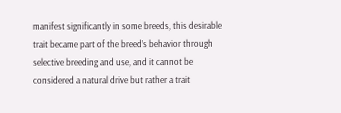manifest significantly in some breeds, this desirable trait became part of the breed’s behavior through selective breeding and use, and it cannot be considered a natural drive but rather a trait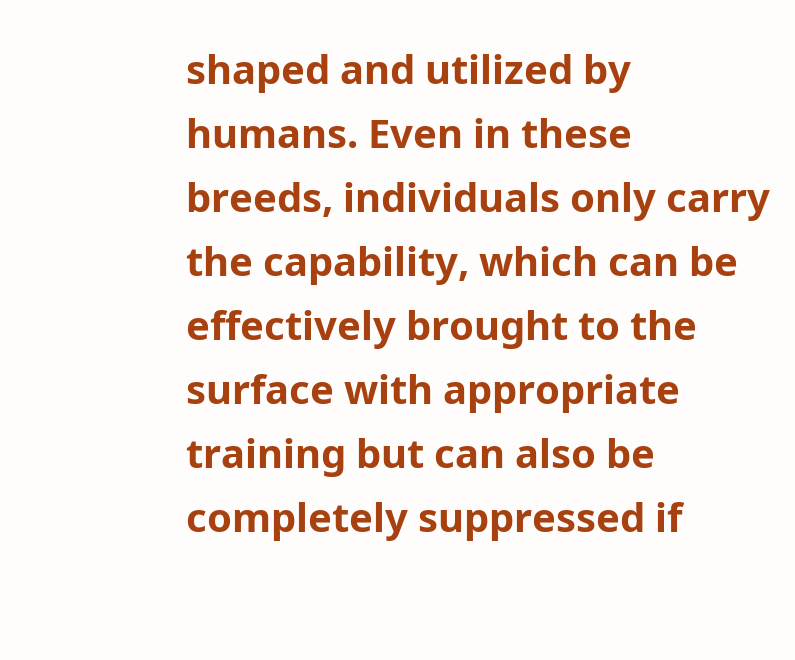shaped and utilized by humans. Even in these breeds, individuals only carry the capability, which can be effectively brought to the surface with appropriate training but can also be completely suppressed if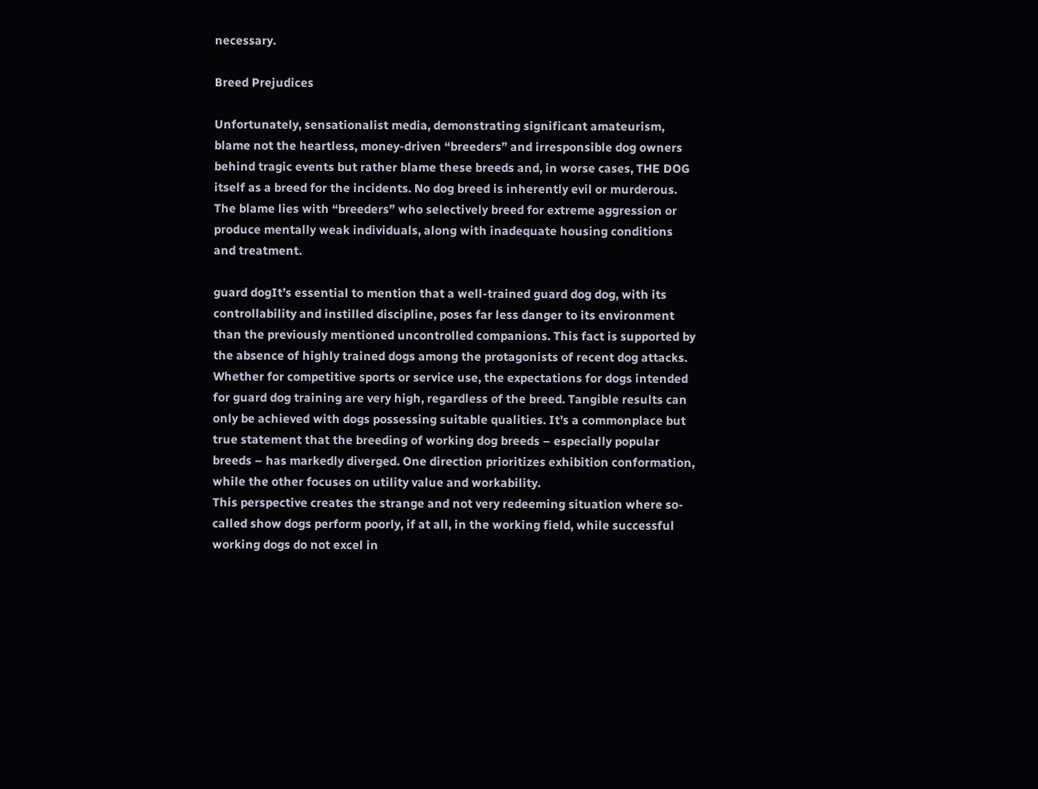necessary.

Breed Prejudices

Unfortunately, sensationalist media, demonstrating significant amateurism, blame not the heartless, money-driven “breeders” and irresponsible dog owners behind tragic events but rather blame these breeds and, in worse cases, THE DOG itself as a breed for the incidents. No dog breed is inherently evil or murderous. The blame lies with “breeders” who selectively breed for extreme aggression or produce mentally weak individuals, along with inadequate housing conditions and treatment.

guard dogIt’s essential to mention that a well-trained guard dog dog, with its controllability and instilled discipline, poses far less danger to its environment than the previously mentioned uncontrolled companions. This fact is supported by the absence of highly trained dogs among the protagonists of recent dog attacks.
Whether for competitive sports or service use, the expectations for dogs intended for guard dog training are very high, regardless of the breed. Tangible results can only be achieved with dogs possessing suitable qualities. It’s a commonplace but true statement that the breeding of working dog breeds – especially popular breeds – has markedly diverged. One direction prioritizes exhibition conformation, while the other focuses on utility value and workability.
This perspective creates the strange and not very redeeming situation where so-called show dogs perform poorly, if at all, in the working field, while successful working dogs do not excel in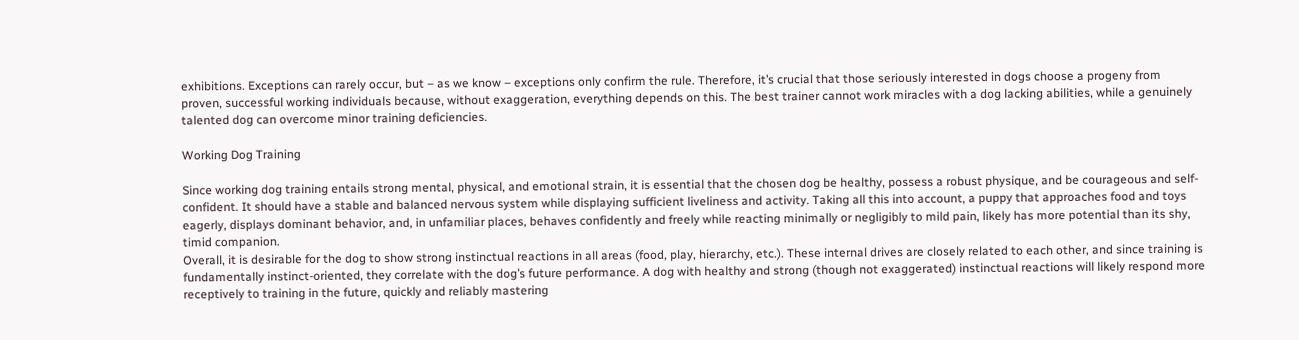exhibitions. Exceptions can rarely occur, but – as we know – exceptions only confirm the rule. Therefore, it’s crucial that those seriously interested in dogs choose a progeny from proven, successful working individuals because, without exaggeration, everything depends on this. The best trainer cannot work miracles with a dog lacking abilities, while a genuinely talented dog can overcome minor training deficiencies.

Working Dog Training

Since working dog training entails strong mental, physical, and emotional strain, it is essential that the chosen dog be healthy, possess a robust physique, and be courageous and self-confident. It should have a stable and balanced nervous system while displaying sufficient liveliness and activity. Taking all this into account, a puppy that approaches food and toys eagerly, displays dominant behavior, and, in unfamiliar places, behaves confidently and freely while reacting minimally or negligibly to mild pain, likely has more potential than its shy, timid companion.
Overall, it is desirable for the dog to show strong instinctual reactions in all areas (food, play, hierarchy, etc.). These internal drives are closely related to each other, and since training is fundamentally instinct-oriented, they correlate with the dog’s future performance. A dog with healthy and strong (though not exaggerated) instinctual reactions will likely respond more receptively to training in the future, quickly and reliably mastering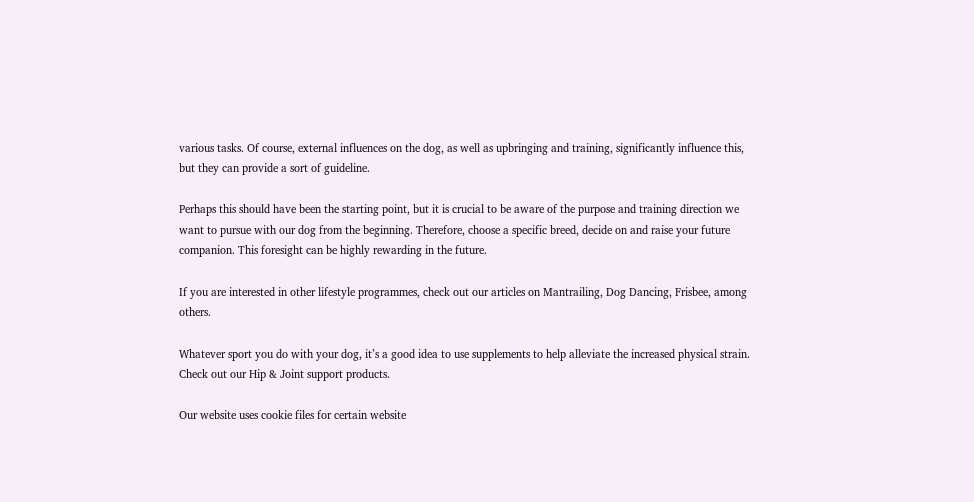various tasks. Of course, external influences on the dog, as well as upbringing and training, significantly influence this, but they can provide a sort of guideline.

Perhaps this should have been the starting point, but it is crucial to be aware of the purpose and training direction we want to pursue with our dog from the beginning. Therefore, choose a specific breed, decide on and raise your future companion. This foresight can be highly rewarding in the future.

If you are interested in other lifestyle programmes, check out our articles on Mantrailing, Dog Dancing, Frisbee, among others.

Whatever sport you do with your dog, it’s a good idea to use supplements to help alleviate the increased physical strain.
Check out our Hip & Joint support products.

Our website uses cookie files for certain website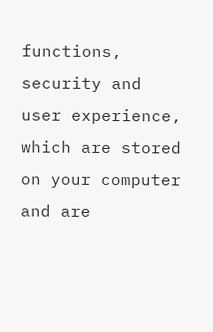functions, security and user experience, which are stored on your computer and are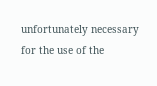unfortunately necessary for the use of the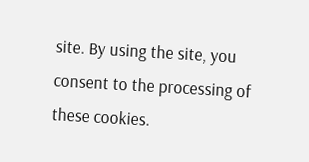site. By using the site, you consent to the processing of these cookies.